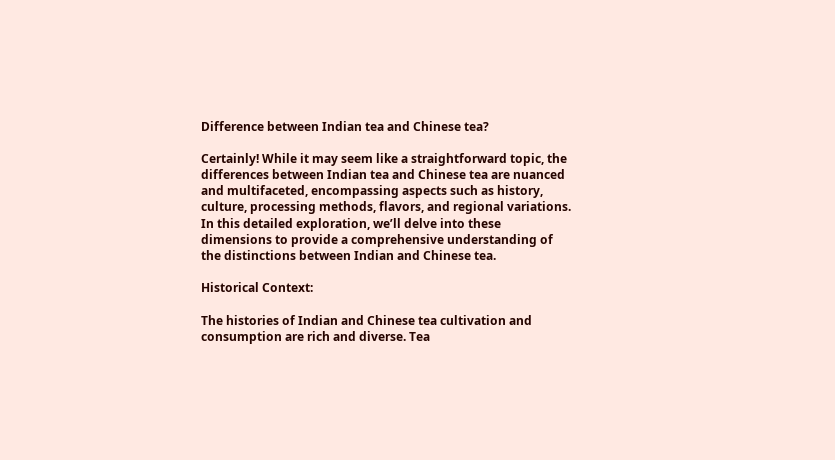Difference between Indian tea and Chinese tea?

Certainly! While it may seem like a straightforward topic, the differences between Indian tea and Chinese tea are nuanced and multifaceted, encompassing aspects such as history, culture, processing methods, flavors, and regional variations. In this detailed exploration, we’ll delve into these dimensions to provide a comprehensive understanding of the distinctions between Indian and Chinese tea.

Historical Context:

The histories of Indian and Chinese tea cultivation and consumption are rich and diverse. Tea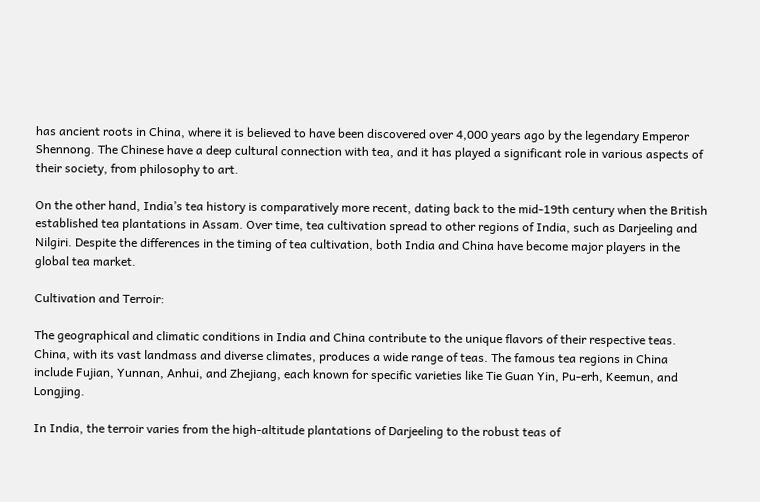has ancient roots in China, where it is believed to have been discovered over 4,000 years ago by the legendary Emperor Shennong. The Chinese have a deep cultural connection with tea, and it has played a significant role in various aspects of their society, from philosophy to art.

On the other hand, India’s tea history is comparatively more recent, dating back to the mid-19th century when the British established tea plantations in Assam. Over time, tea cultivation spread to other regions of India, such as Darjeeling and Nilgiri. Despite the differences in the timing of tea cultivation, both India and China have become major players in the global tea market.

Cultivation and Terroir:

The geographical and climatic conditions in India and China contribute to the unique flavors of their respective teas. China, with its vast landmass and diverse climates, produces a wide range of teas. The famous tea regions in China include Fujian, Yunnan, Anhui, and Zhejiang, each known for specific varieties like Tie Guan Yin, Pu-erh, Keemun, and Longjing.

In India, the terroir varies from the high-altitude plantations of Darjeeling to the robust teas of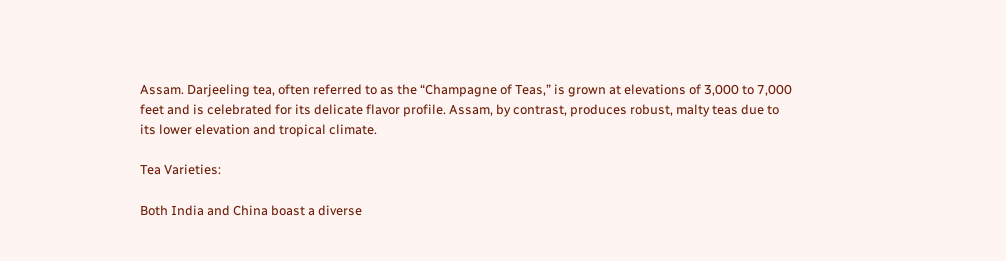Assam. Darjeeling tea, often referred to as the “Champagne of Teas,” is grown at elevations of 3,000 to 7,000 feet and is celebrated for its delicate flavor profile. Assam, by contrast, produces robust, malty teas due to its lower elevation and tropical climate.

Tea Varieties:

Both India and China boast a diverse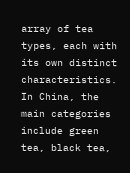array of tea types, each with its own distinct characteristics. In China, the main categories include green tea, black tea,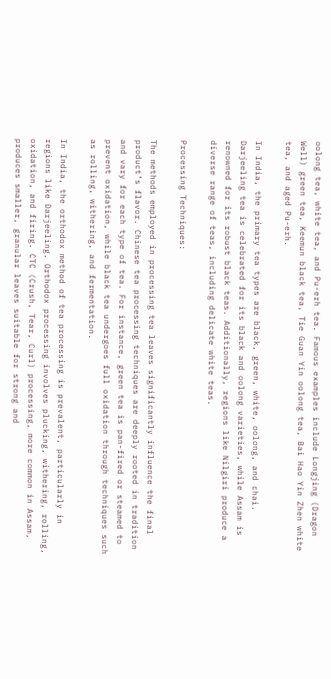oolong tea, white tea, and Pu-erh tea. Famous examples include Longjing (Dragon Well) green tea, Keemun black tea, Tie Guan Yin oolong tea, Bai Hao Yin Zhen white tea, and aged Pu-erh.

In India, the primary tea types are black, green, white, oolong, and chai. Darjeeling tea is celebrated for its black and oolong varieties, while Assam is renowned for its robust black teas. Additionally, regions like Nilgiri produce a diverse range of teas, including delicate white teas.

Processing Techniques:

The methods employed in processing tea leaves significantly influence the final product’s flavor. Chinese tea processing techniques are deeply rooted in tradition and vary for each type of tea. For instance, green tea is pan-fired or steamed to prevent oxidation, while black tea undergoes full oxidation through techniques such as rolling, withering, and fermentation.

In India, the orthodox method of tea processing is prevalent, particularly in regions like Darjeeling. Orthodox processing involves plucking, withering, rolling, oxidation, and firing. CTC (Crush, Tear, Curl) processing, more common in Assam, produces smaller, granular leaves suitable for strong and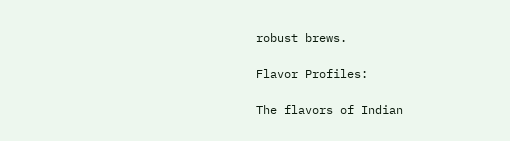robust brews.

Flavor Profiles:

The flavors of Indian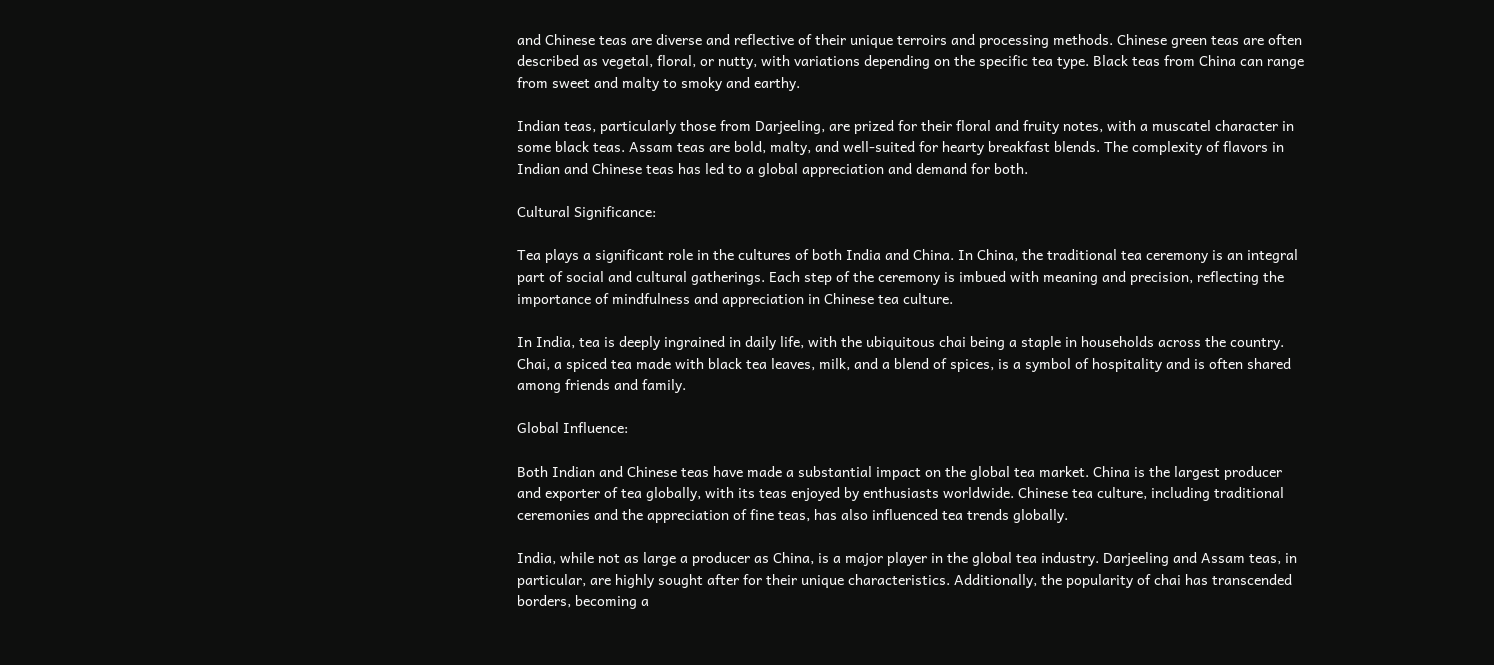and Chinese teas are diverse and reflective of their unique terroirs and processing methods. Chinese green teas are often described as vegetal, floral, or nutty, with variations depending on the specific tea type. Black teas from China can range from sweet and malty to smoky and earthy.

Indian teas, particularly those from Darjeeling, are prized for their floral and fruity notes, with a muscatel character in some black teas. Assam teas are bold, malty, and well-suited for hearty breakfast blends. The complexity of flavors in Indian and Chinese teas has led to a global appreciation and demand for both.

Cultural Significance:

Tea plays a significant role in the cultures of both India and China. In China, the traditional tea ceremony is an integral part of social and cultural gatherings. Each step of the ceremony is imbued with meaning and precision, reflecting the importance of mindfulness and appreciation in Chinese tea culture.

In India, tea is deeply ingrained in daily life, with the ubiquitous chai being a staple in households across the country. Chai, a spiced tea made with black tea leaves, milk, and a blend of spices, is a symbol of hospitality and is often shared among friends and family.

Global Influence:

Both Indian and Chinese teas have made a substantial impact on the global tea market. China is the largest producer and exporter of tea globally, with its teas enjoyed by enthusiasts worldwide. Chinese tea culture, including traditional ceremonies and the appreciation of fine teas, has also influenced tea trends globally.

India, while not as large a producer as China, is a major player in the global tea industry. Darjeeling and Assam teas, in particular, are highly sought after for their unique characteristics. Additionally, the popularity of chai has transcended borders, becoming a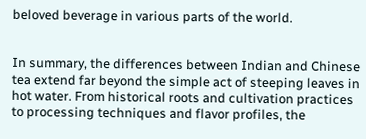beloved beverage in various parts of the world.


In summary, the differences between Indian and Chinese tea extend far beyond the simple act of steeping leaves in hot water. From historical roots and cultivation practices to processing techniques and flavor profiles, the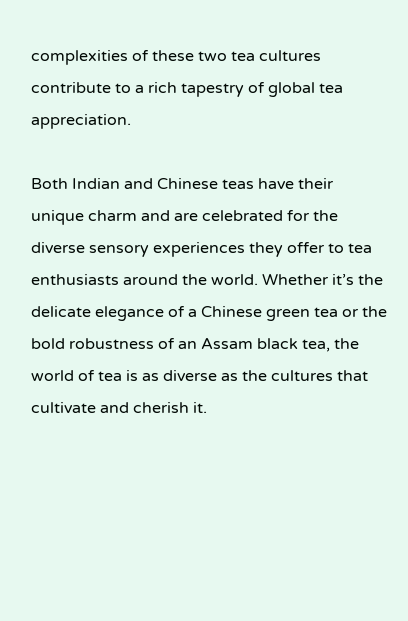complexities of these two tea cultures contribute to a rich tapestry of global tea appreciation.

Both Indian and Chinese teas have their unique charm and are celebrated for the diverse sensory experiences they offer to tea enthusiasts around the world. Whether it’s the delicate elegance of a Chinese green tea or the bold robustness of an Assam black tea, the world of tea is as diverse as the cultures that cultivate and cherish it.